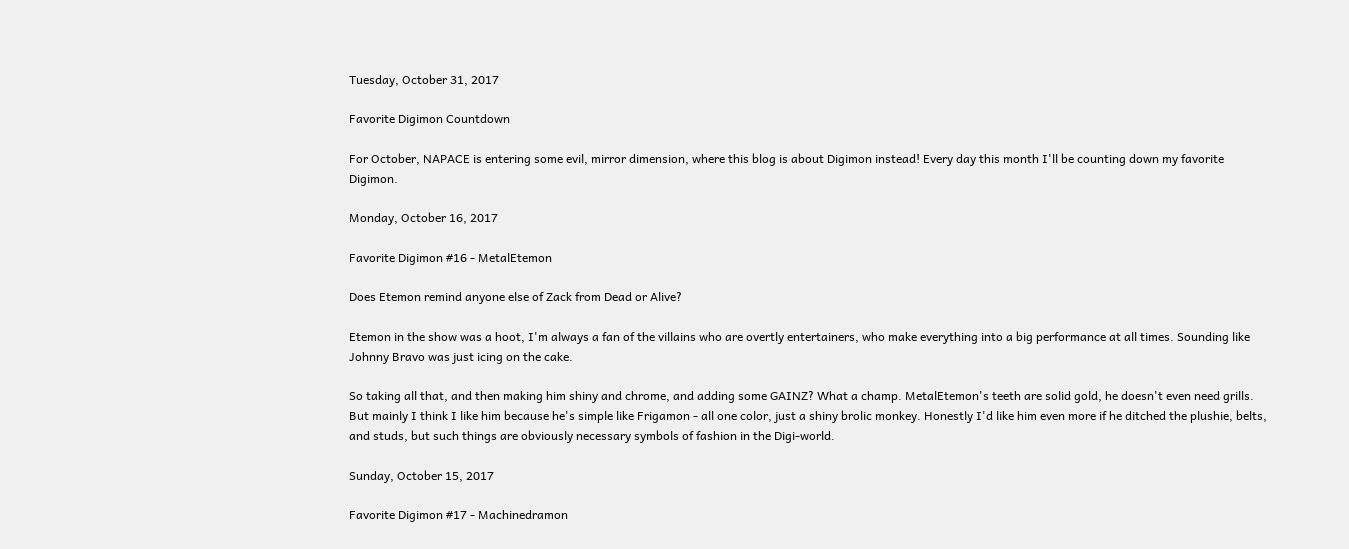Tuesday, October 31, 2017

Favorite Digimon Countdown

For October, NAPACE is entering some evil, mirror dimension, where this blog is about Digimon instead! Every day this month I'll be counting down my favorite Digimon.

Monday, October 16, 2017

Favorite Digimon #16 - MetalEtemon

Does Etemon remind anyone else of Zack from Dead or Alive?

Etemon in the show was a hoot, I'm always a fan of the villains who are overtly entertainers, who make everything into a big performance at all times. Sounding like Johnny Bravo was just icing on the cake.

So taking all that, and then making him shiny and chrome, and adding some GAINZ? What a champ. MetalEtemon's teeth are solid gold, he doesn't even need grills. But mainly I think I like him because he's simple like Frigamon - all one color, just a shiny brolic monkey. Honestly I'd like him even more if he ditched the plushie, belts, and studs, but such things are obviously necessary symbols of fashion in the Digi-world.

Sunday, October 15, 2017

Favorite Digimon #17 - Machinedramon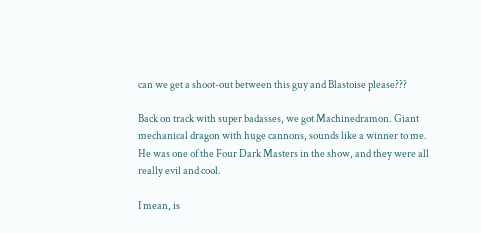can we get a shoot-out between this guy and Blastoise please???

Back on track with super badasses, we got Machinedramon. Giant mechanical dragon with huge cannons, sounds like a winner to me. He was one of the Four Dark Masters in the show, and they were all really evil and cool.

I mean, is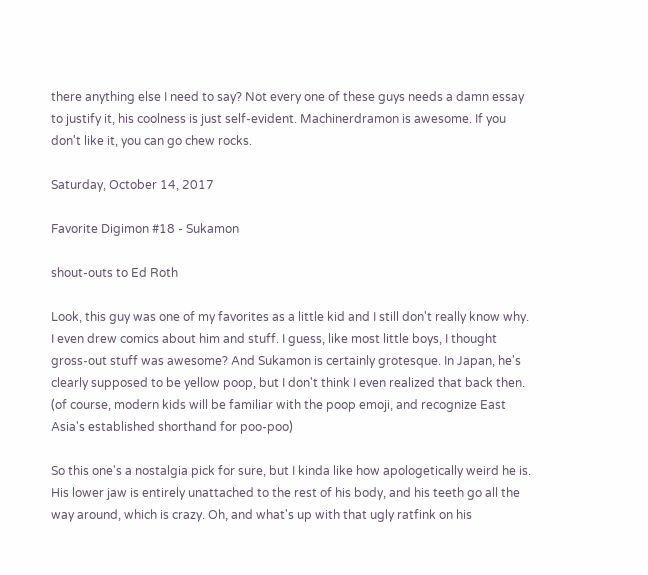there anything else I need to say? Not every one of these guys needs a damn essay to justify it, his coolness is just self-evident. Machinerdramon is awesome. If you don't like it, you can go chew rocks.

Saturday, October 14, 2017

Favorite Digimon #18 - Sukamon

shout-outs to Ed Roth

Look, this guy was one of my favorites as a little kid and I still don't really know why. I even drew comics about him and stuff. I guess, like most little boys, I thought gross-out stuff was awesome? And Sukamon is certainly grotesque. In Japan, he's clearly supposed to be yellow poop, but I don't think I even realized that back then. (of course, modern kids will be familiar with the poop emoji, and recognize East Asia's established shorthand for poo-poo)

So this one's a nostalgia pick for sure, but I kinda like how apologetically weird he is. His lower jaw is entirely unattached to the rest of his body, and his teeth go all the way around, which is crazy. Oh, and what's up with that ugly ratfink on his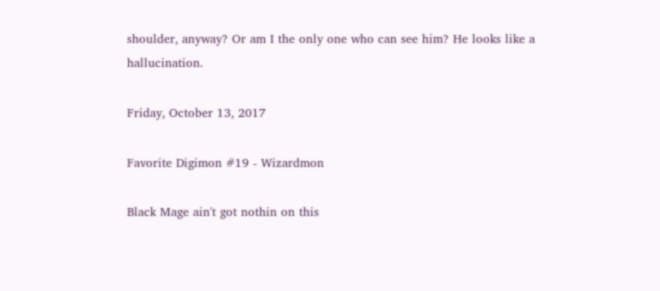shoulder, anyway? Or am I the only one who can see him? He looks like a hallucination.

Friday, October 13, 2017

Favorite Digimon #19 - Wizardmon

Black Mage ain't got nothin on this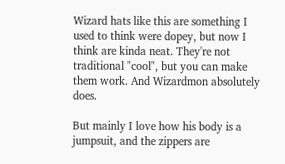Wizard hats like this are something I used to think were dopey, but now I think are kinda neat. They're not traditional "cool", but you can make them work. And Wizardmon absolutely does.

But mainly I love how his body is a jumpsuit, and the zippers are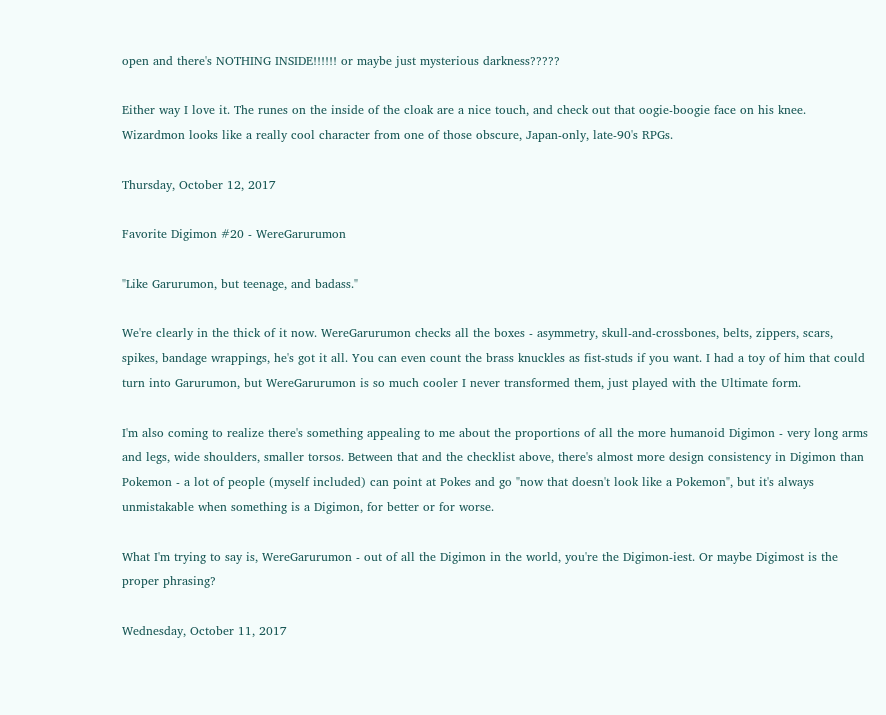open and there's NOTHING INSIDE!!!!!! or maybe just mysterious darkness?????

Either way I love it. The runes on the inside of the cloak are a nice touch, and check out that oogie-boogie face on his knee. Wizardmon looks like a really cool character from one of those obscure, Japan-only, late-90's RPGs.

Thursday, October 12, 2017

Favorite Digimon #20 - WereGarurumon

"Like Garurumon, but teenage, and badass."

We're clearly in the thick of it now. WereGarurumon checks all the boxes - asymmetry, skull-and-crossbones, belts, zippers, scars, spikes, bandage wrappings, he's got it all. You can even count the brass knuckles as fist-studs if you want. I had a toy of him that could turn into Garurumon, but WereGarurumon is so much cooler I never transformed them, just played with the Ultimate form.

I'm also coming to realize there's something appealing to me about the proportions of all the more humanoid Digimon - very long arms and legs, wide shoulders, smaller torsos. Between that and the checklist above, there's almost more design consistency in Digimon than Pokemon - a lot of people (myself included) can point at Pokes and go "now that doesn't look like a Pokemon", but it's always unmistakable when something is a Digimon, for better or for worse.

What I'm trying to say is, WereGarurumon - out of all the Digimon in the world, you're the Digimon-iest. Or maybe Digimost is the proper phrasing?

Wednesday, October 11, 2017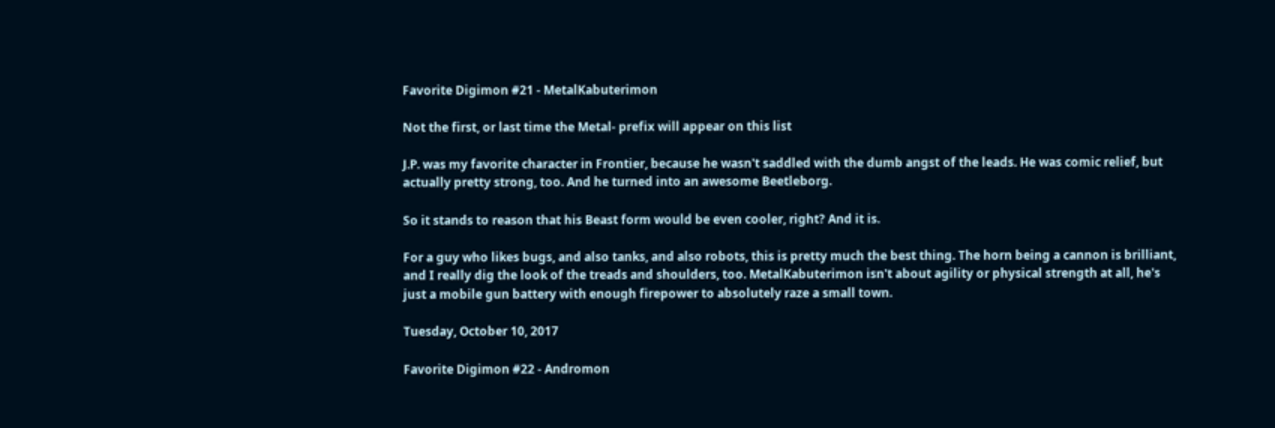Favorite Digimon #21 - MetalKabuterimon

Not the first, or last time the Metal- prefix will appear on this list

J.P. was my favorite character in Frontier, because he wasn't saddled with the dumb angst of the leads. He was comic relief, but actually pretty strong, too. And he turned into an awesome Beetleborg.

So it stands to reason that his Beast form would be even cooler, right? And it is.

For a guy who likes bugs, and also tanks, and also robots, this is pretty much the best thing. The horn being a cannon is brilliant, and I really dig the look of the treads and shoulders, too. MetalKabuterimon isn't about agility or physical strength at all, he's just a mobile gun battery with enough firepower to absolutely raze a small town.

Tuesday, October 10, 2017

Favorite Digimon #22 - Andromon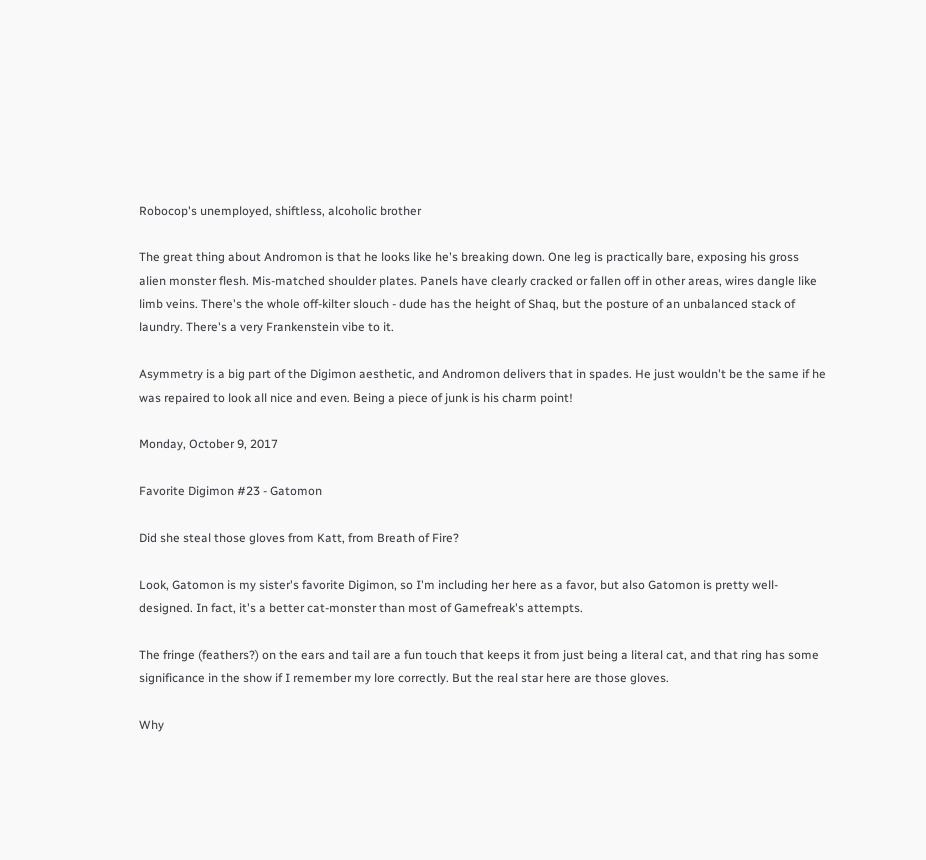Robocop's unemployed, shiftless, alcoholic brother

The great thing about Andromon is that he looks like he's breaking down. One leg is practically bare, exposing his gross alien monster flesh. Mis-matched shoulder plates. Panels have clearly cracked or fallen off in other areas, wires dangle like limb veins. There's the whole off-kilter slouch - dude has the height of Shaq, but the posture of an unbalanced stack of laundry. There's a very Frankenstein vibe to it.

Asymmetry is a big part of the Digimon aesthetic, and Andromon delivers that in spades. He just wouldn't be the same if he was repaired to look all nice and even. Being a piece of junk is his charm point!

Monday, October 9, 2017

Favorite Digimon #23 - Gatomon

Did she steal those gloves from Katt, from Breath of Fire?

Look, Gatomon is my sister's favorite Digimon, so I'm including her here as a favor, but also Gatomon is pretty well-designed. In fact, it's a better cat-monster than most of Gamefreak's attempts.

The fringe (feathers?) on the ears and tail are a fun touch that keeps it from just being a literal cat, and that ring has some significance in the show if I remember my lore correctly. But the real star here are those gloves.

Why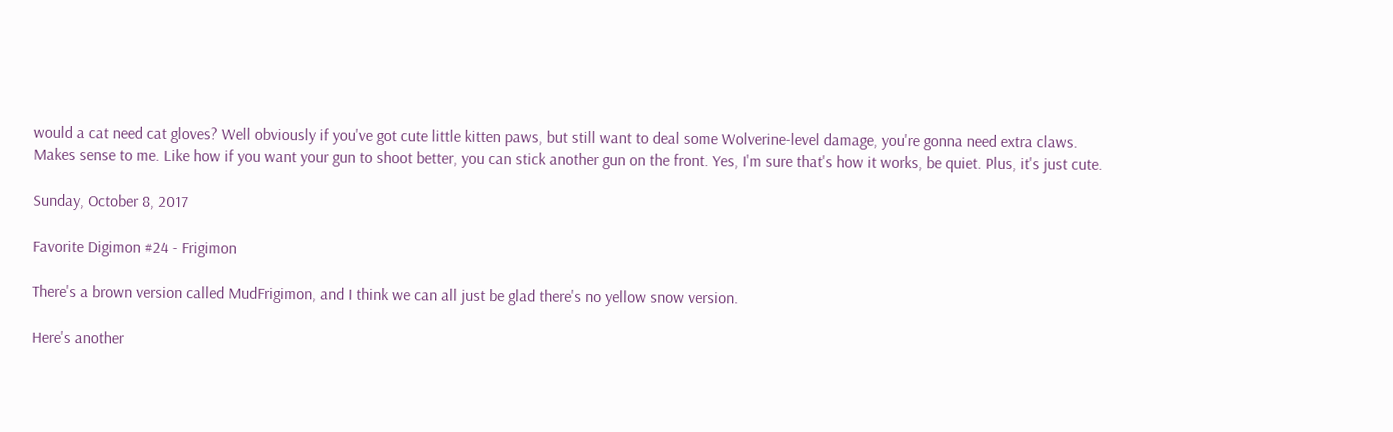would a cat need cat gloves? Well obviously if you've got cute little kitten paws, but still want to deal some Wolverine-level damage, you're gonna need extra claws. Makes sense to me. Like how if you want your gun to shoot better, you can stick another gun on the front. Yes, I'm sure that's how it works, be quiet. Plus, it's just cute.

Sunday, October 8, 2017

Favorite Digimon #24 - Frigimon

There's a brown version called MudFrigimon, and I think we can all just be glad there's no yellow snow version.

Here's another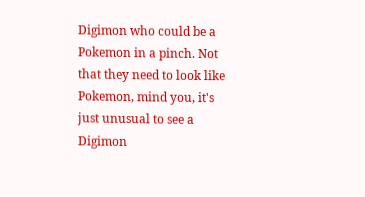Digimon who could be a Pokemon in a pinch. Not that they need to look like Pokemon, mind you, it's just unusual to see a Digimon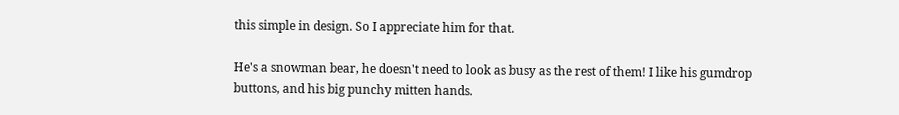this simple in design. So I appreciate him for that.

He's a snowman bear, he doesn't need to look as busy as the rest of them! I like his gumdrop buttons, and his big punchy mitten hands.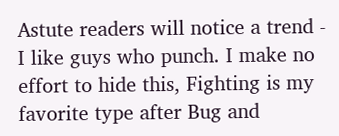Astute readers will notice a trend - I like guys who punch. I make no effort to hide this, Fighting is my favorite type after Bug and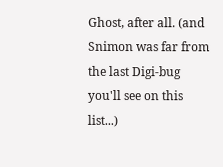Ghost, after all. (and Snimon was far from the last Digi-bug you'll see on this list...)